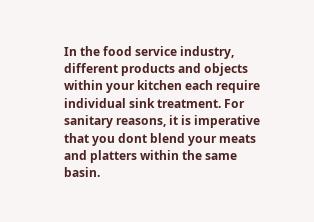In the food service industry, different products and objects within your kitchen each require individual sink treatment. For sanitary reasons, it is imperative that you dont blend your meats and platters within the same basin.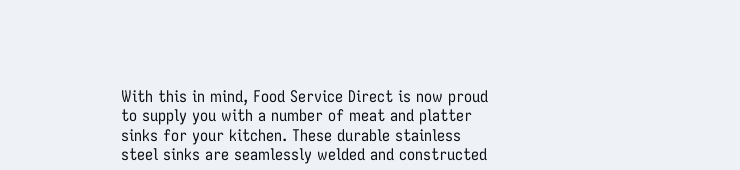With this in mind, Food Service Direct is now proud to supply you with a number of meat and platter sinks for your kitchen. These durable stainless steel sinks are seamlessly welded and constructed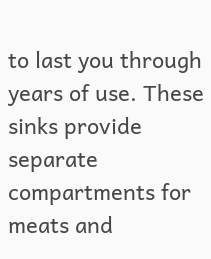to last you through years of use. These sinks provide separate compartments for meats and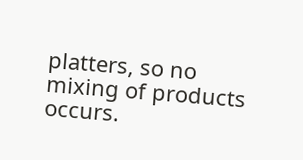platters, so no mixing of products occurs.